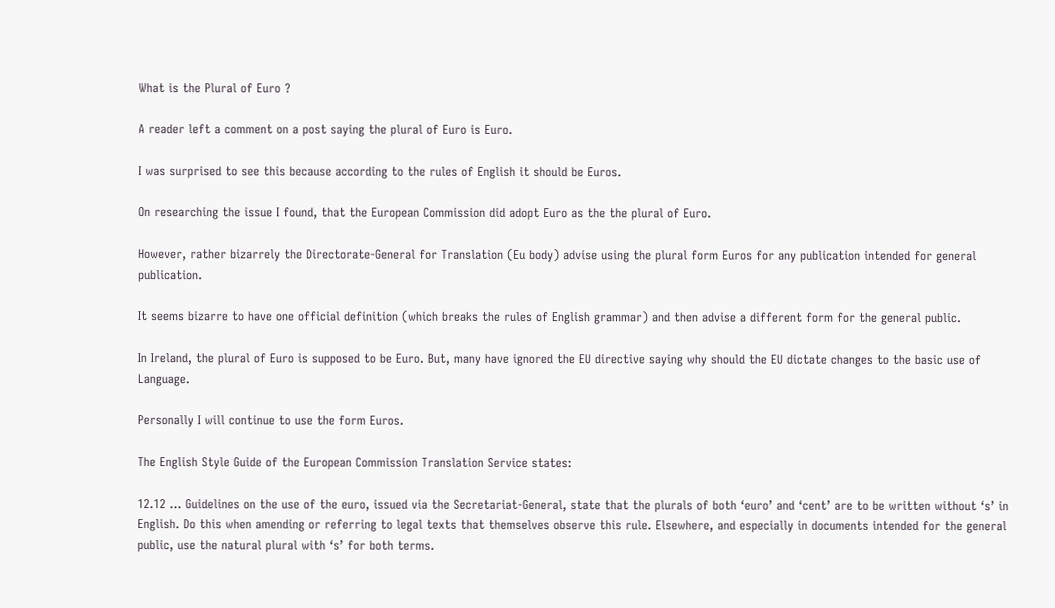What is the Plural of Euro ?

A reader left a comment on a post saying the plural of Euro is Euro.

I was surprised to see this because according to the rules of English it should be Euros.

On researching the issue I found, that the European Commission did adopt Euro as the the plural of Euro.

However, rather bizarrely the Directorate-General for Translation (Eu body) advise using the plural form Euros for any publication intended for general publication.

It seems bizarre to have one official definition (which breaks the rules of English grammar) and then advise a different form for the general public.

In Ireland, the plural of Euro is supposed to be Euro. But, many have ignored the EU directive saying why should the EU dictate changes to the basic use of Language.

Personally I will continue to use the form Euros.

The English Style Guide of the European Commission Translation Service states:

12.12 … Guidelines on the use of the euro, issued via the Secretariat-General, state that the plurals of both ‘euro’ and ‘cent’ are to be written without ‘s’ in English. Do this when amending or referring to legal texts that themselves observe this rule. Elsewhere, and especially in documents intended for the general public, use the natural plural with ‘s’ for both terms.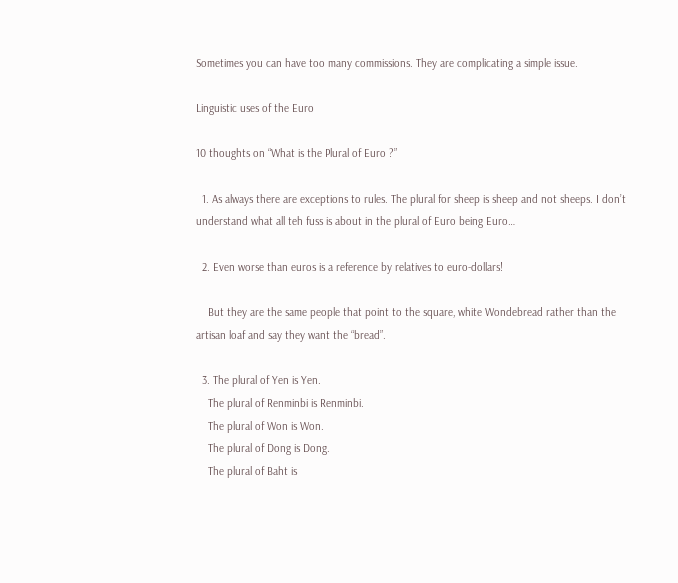Sometimes you can have too many commissions. They are complicating a simple issue.

Linguistic uses of the Euro

10 thoughts on “What is the Plural of Euro ?”

  1. As always there are exceptions to rules. The plural for sheep is sheep and not sheeps. I don’t understand what all teh fuss is about in the plural of Euro being Euro…

  2. Even worse than euros is a reference by relatives to euro-dollars!

    But they are the same people that point to the square, white Wondebread rather than the artisan loaf and say they want the “bread”.

  3. The plural of Yen is Yen.
    The plural of Renminbi is Renminbi.
    The plural of Won is Won.
    The plural of Dong is Dong.
    The plural of Baht is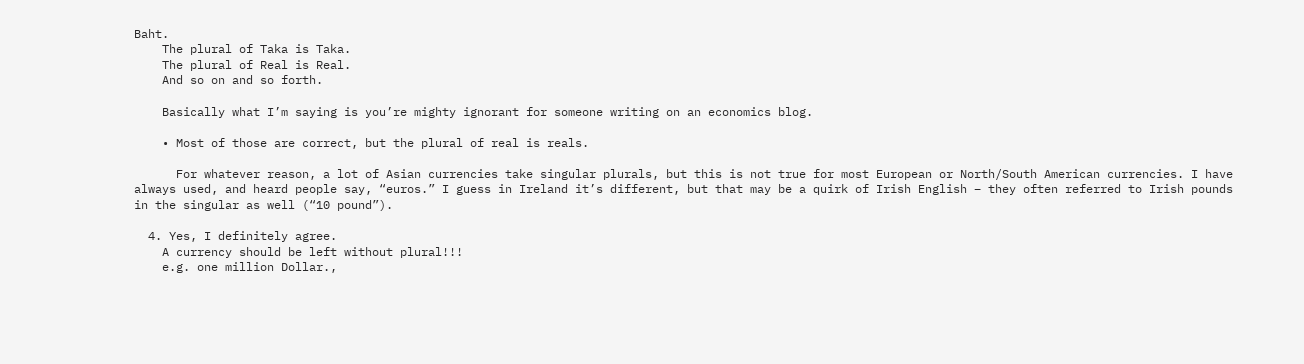Baht.
    The plural of Taka is Taka.
    The plural of Real is Real.
    And so on and so forth.

    Basically what I’m saying is you’re mighty ignorant for someone writing on an economics blog.

    • Most of those are correct, but the plural of real is reals.

      For whatever reason, a lot of Asian currencies take singular plurals, but this is not true for most European or North/South American currencies. I have always used, and heard people say, “euros.” I guess in Ireland it’s different, but that may be a quirk of Irish English – they often referred to Irish pounds in the singular as well (“10 pound”).

  4. Yes, I definitely agree.
    A currency should be left without plural!!!
    e.g. one million Dollar.,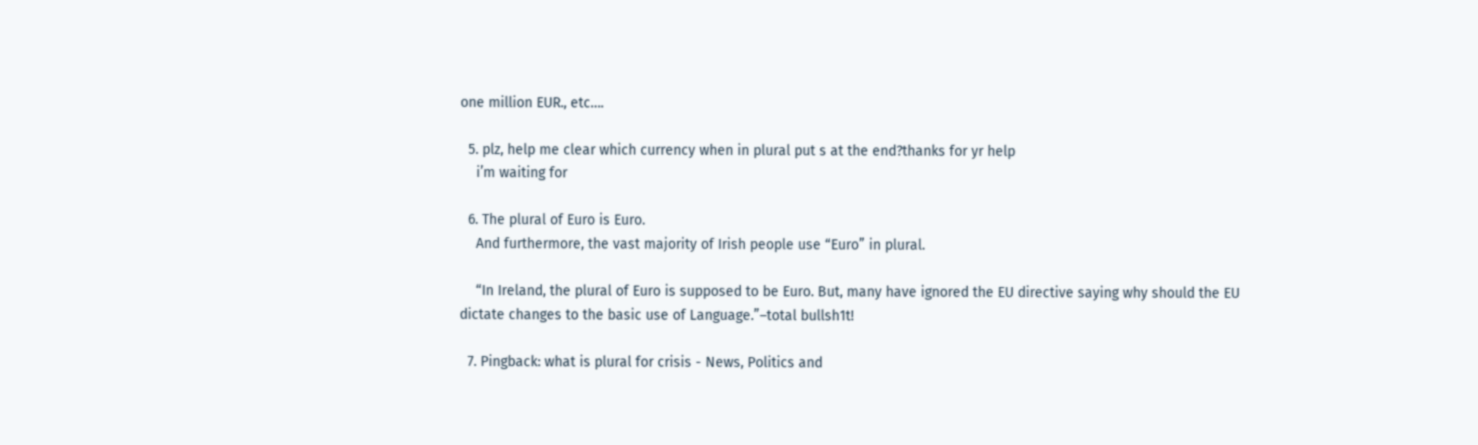one million EUR., etc….

  5. plz, help me clear which currency when in plural put s at the end?thanks for yr help
    i’m waiting for

  6. The plural of Euro is Euro.
    And furthermore, the vast majority of Irish people use “Euro” in plural.

    “In Ireland, the plural of Euro is supposed to be Euro. But, many have ignored the EU directive saying why should the EU dictate changes to the basic use of Language.”–total bullsh1t!

  7. Pingback: what is plural for crisis - News, Politics and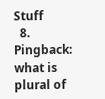Stuff
  8. Pingback: what is plural of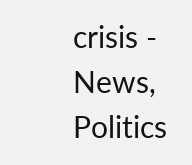crisis - News, Politics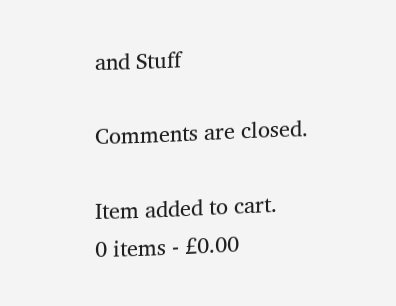and Stuff

Comments are closed.

Item added to cart.
0 items - £0.00